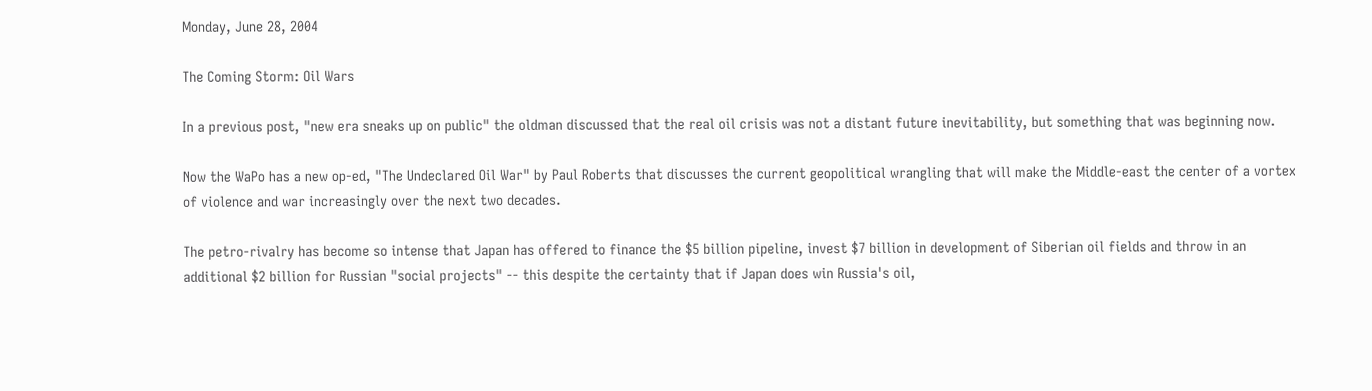Monday, June 28, 2004

The Coming Storm: Oil Wars

In a previous post, "new era sneaks up on public" the oldman discussed that the real oil crisis was not a distant future inevitability, but something that was beginning now.

Now the WaPo has a new op-ed, "The Undeclared Oil War" by Paul Roberts that discusses the current geopolitical wrangling that will make the Middle-east the center of a vortex of violence and war increasingly over the next two decades.

The petro-rivalry has become so intense that Japan has offered to finance the $5 billion pipeline, invest $7 billion in development of Siberian oil fields and throw in an additional $2 billion for Russian "social projects" -- this despite the certainty that if Japan does win Russia's oil,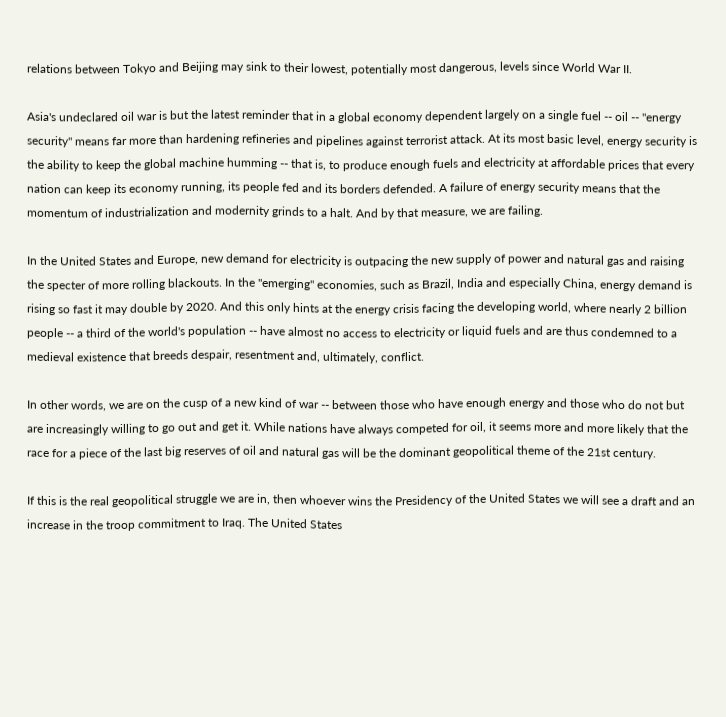relations between Tokyo and Beijing may sink to their lowest, potentially most dangerous, levels since World War II.

Asia's undeclared oil war is but the latest reminder that in a global economy dependent largely on a single fuel -- oil -- "energy security" means far more than hardening refineries and pipelines against terrorist attack. At its most basic level, energy security is the ability to keep the global machine humming -- that is, to produce enough fuels and electricity at affordable prices that every nation can keep its economy running, its people fed and its borders defended. A failure of energy security means that the momentum of industrialization and modernity grinds to a halt. And by that measure, we are failing.

In the United States and Europe, new demand for electricity is outpacing the new supply of power and natural gas and raising the specter of more rolling blackouts. In the "emerging" economies, such as Brazil, India and especially China, energy demand is rising so fast it may double by 2020. And this only hints at the energy crisis facing the developing world, where nearly 2 billion people -- a third of the world's population -- have almost no access to electricity or liquid fuels and are thus condemned to a medieval existence that breeds despair, resentment and, ultimately, conflict.

In other words, we are on the cusp of a new kind of war -- between those who have enough energy and those who do not but are increasingly willing to go out and get it. While nations have always competed for oil, it seems more and more likely that the race for a piece of the last big reserves of oil and natural gas will be the dominant geopolitical theme of the 21st century.

If this is the real geopolitical struggle we are in, then whoever wins the Presidency of the United States we will see a draft and an increase in the troop commitment to Iraq. The United States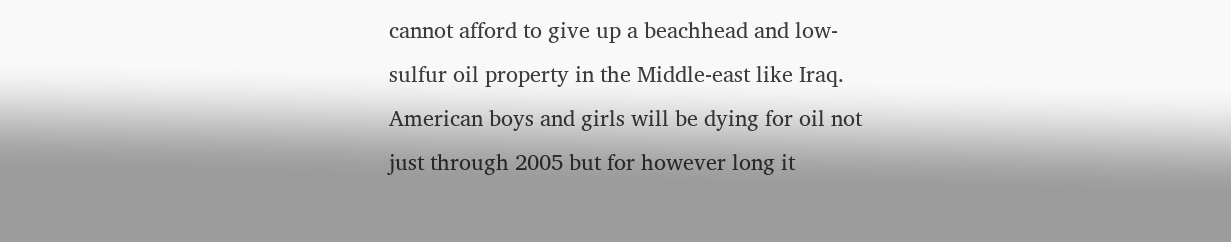cannot afford to give up a beachhead and low-sulfur oil property in the Middle-east like Iraq. American boys and girls will be dying for oil not just through 2005 but for however long it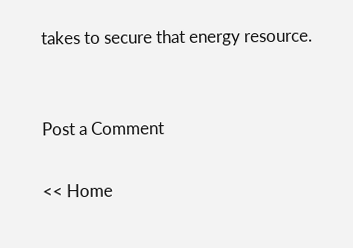takes to secure that energy resource.


Post a Comment

<< Home